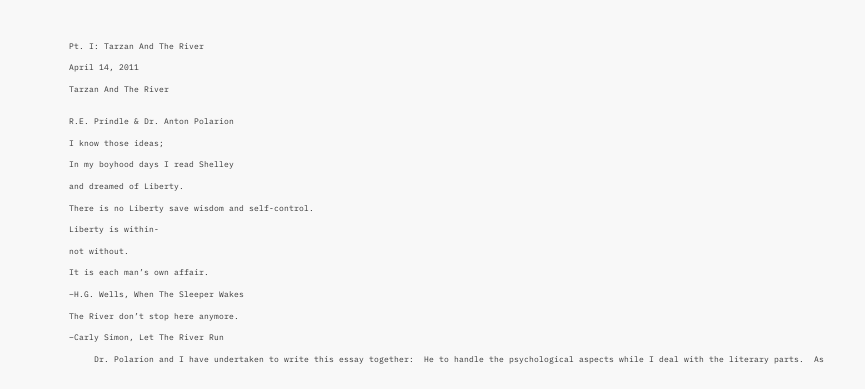Pt. I: Tarzan And The River

April 14, 2011

Tarzan And The River


R.E. Prindle & Dr. Anton Polarion

I know those ideas;

In my boyhood days I read Shelley

and dreamed of Liberty.

There is no Liberty save wisdom and self-control.

Liberty is within-

not without.

It is each man’s own affair.

–H.G. Wells, When The Sleeper Wakes

The River don’t stop here anymore.

–Carly Simon, Let The River Run

     Dr. Polarion and I have undertaken to write this essay together:  He to handle the psychological aspects while I deal with the literary parts.  As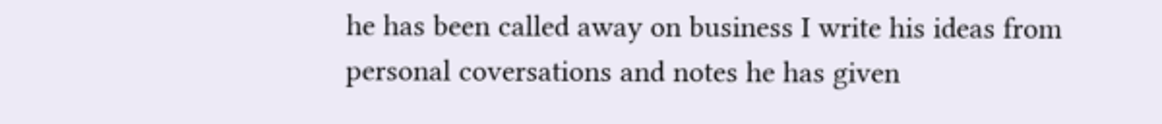he has been called away on business I write his ideas from personal coversations and notes he has given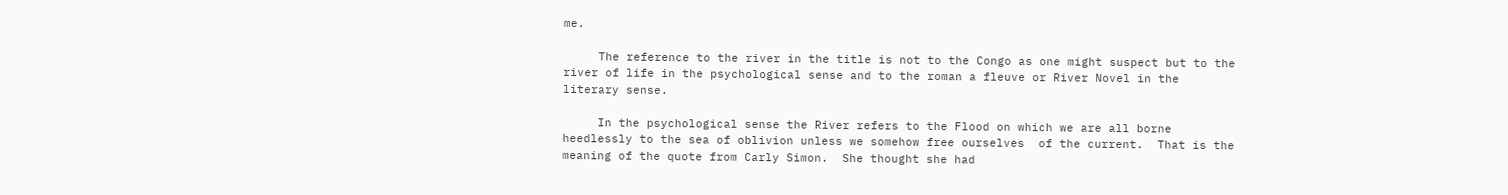me.

     The reference to the river in the title is not to the Congo as one might suspect but to the river of life in the psychological sense and to the roman a fleuve or River Novel in the literary sense.

     In the psychological sense the River refers to the Flood on which we are all borne heedlessly to the sea of oblivion unless we somehow free ourselves  of the current.  That is the meaning of the quote from Carly Simon.  She thought she had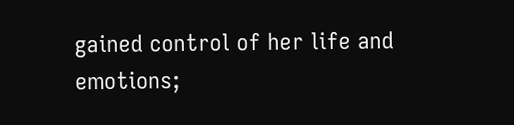gained control of her life and emotions;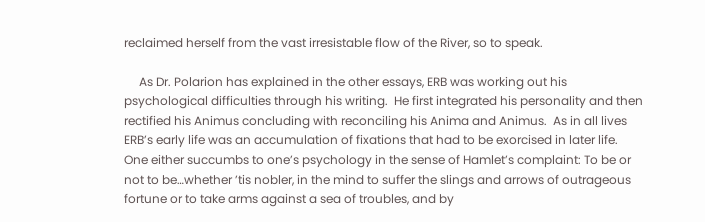reclaimed herself from the vast irresistable flow of the River, so to speak.

     As Dr. Polarion has explained in the other essays, ERB was working out his psychological difficulties through his writing.  He first integrated his personality and then rectified his Animus concluding with reconciling his Anima and Animus.  As in all lives ERB’s early life was an accumulation of fixations that had to be exorcised in later life.  One either succumbs to one’s psychology in the sense of Hamlet’s complaint: To be or not to be…whether ’tis nobler, in the mind to suffer the slings and arrows of outrageous fortune or to take arms against a sea of troubles, and by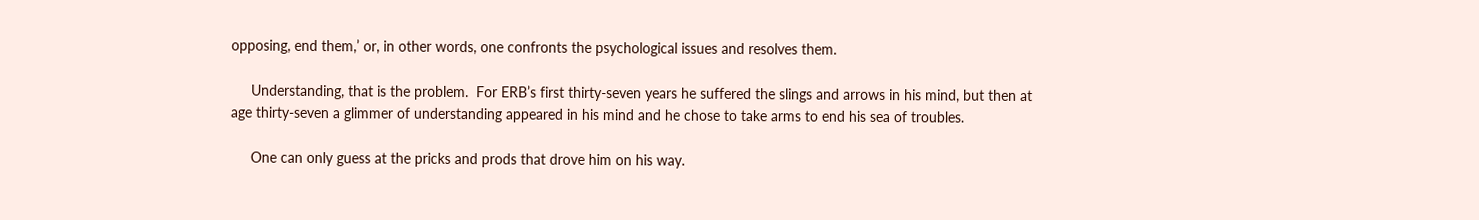opposing, end them,’ or, in other words, one confronts the psychological issues and resolves them.

     Understanding, that is the problem.  For ERB’s first thirty-seven years he suffered the slings and arrows in his mind, but then at age thirty-seven a glimmer of understanding appeared in his mind and he chose to take arms to end his sea of troubles.

     One can only guess at the pricks and prods that drove him on his way.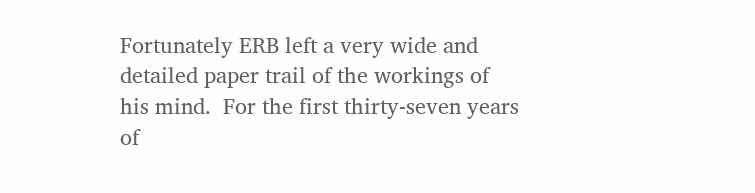Fortunately ERB left a very wide and detailed paper trail of the workings of his mind.  For the first thirty-seven years of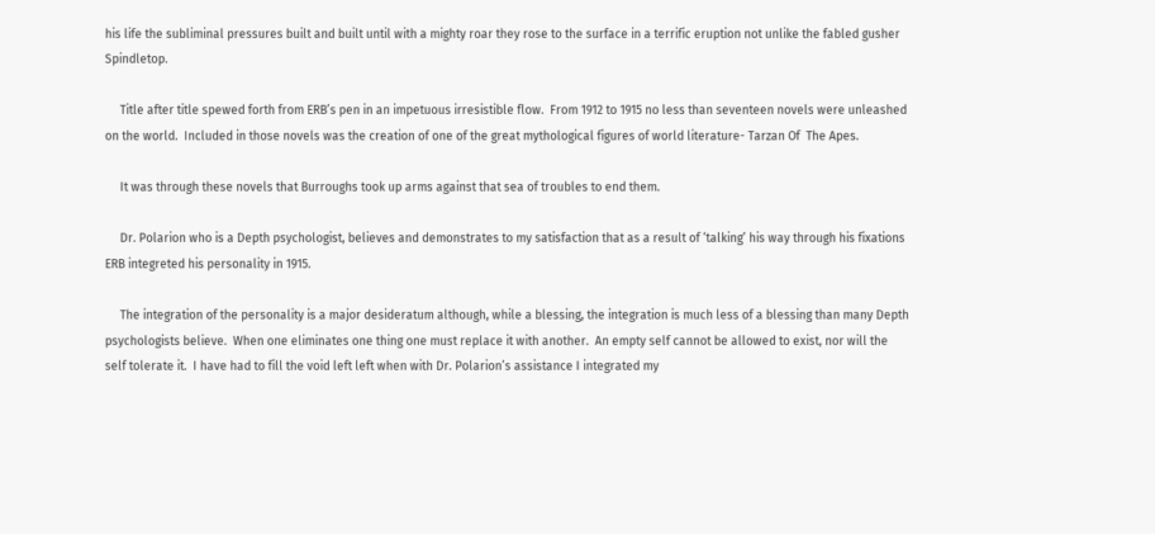his life the subliminal pressures built and built until with a mighty roar they rose to the surface in a terrific eruption not unlike the fabled gusher Spindletop.

     Title after title spewed forth from ERB’s pen in an impetuous irresistible flow.  From 1912 to 1915 no less than seventeen novels were unleashed on the world.  Included in those novels was the creation of one of the great mythological figures of world literature- Tarzan Of  The Apes.

     It was through these novels that Burroughs took up arms against that sea of troubles to end them.

     Dr. Polarion who is a Depth psychologist, believes and demonstrates to my satisfaction that as a result of ‘talking’ his way through his fixations  ERB integreted his personality in 1915.

     The integration of the personality is a major desideratum although, while a blessing, the integration is much less of a blessing than many Depth psychologists believe.  When one eliminates one thing one must replace it with another.  An empty self cannot be allowed to exist, nor will the self tolerate it.  I have had to fill the void left left when with Dr. Polarion’s assistance I integrated my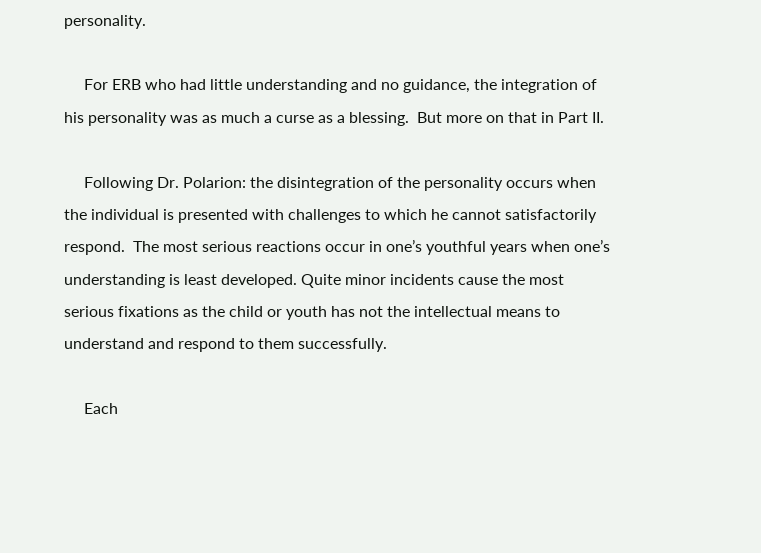personality.

     For ERB who had little understanding and no guidance, the integration of his personality was as much a curse as a blessing.  But more on that in Part II.

     Following Dr. Polarion: the disintegration of the personality occurs when  the individual is presented with challenges to which he cannot satisfactorily respond.  The most serious reactions occur in one’s youthful years when one’s understanding is least developed. Quite minor incidents cause the most serious fixations as the child or youth has not the intellectual means to understand and respond to them successfully.

     Each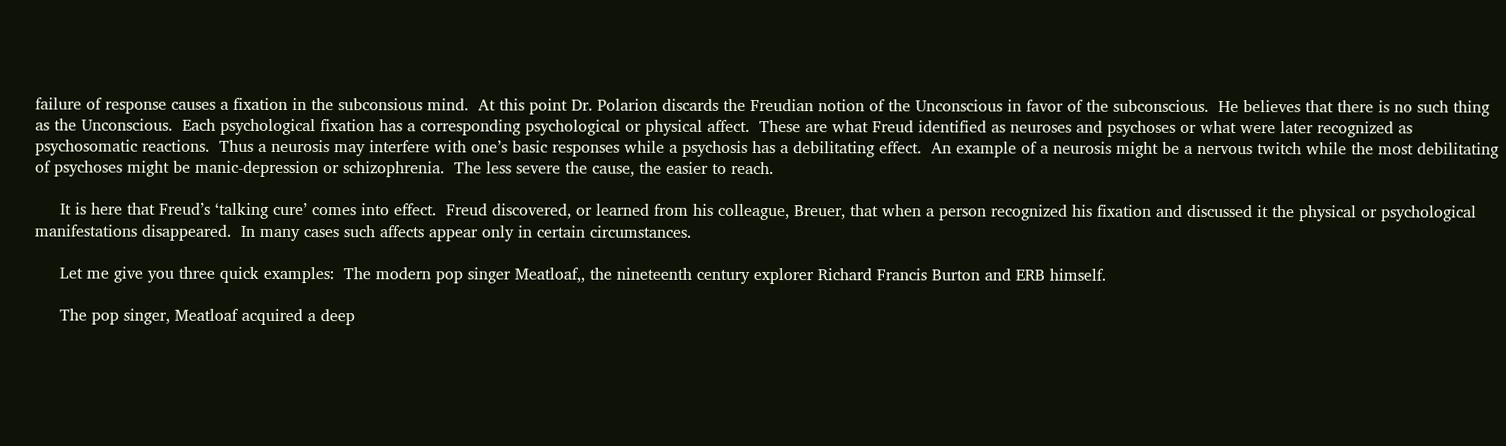failure of response causes a fixation in the subconsious mind.  At this point Dr. Polarion discards the Freudian notion of the Unconscious in favor of the subconscious.  He believes that there is no such thing as the Unconscious.  Each psychological fixation has a corresponding psychological or physical affect.  These are what Freud identified as neuroses and psychoses or what were later recognized as psychosomatic reactions.  Thus a neurosis may interfere with one’s basic responses while a psychosis has a debilitating effect.  An example of a neurosis might be a nervous twitch while the most debilitating of psychoses might be manic-depression or schizophrenia.  The less severe the cause, the easier to reach.

     It is here that Freud’s ‘talking cure’ comes into effect.  Freud discovered, or learned from his colleague, Breuer, that when a person recognized his fixation and discussed it the physical or psychological manifestations disappeared.  In many cases such affects appear only in certain circumstances.

     Let me give you three quick examples:  The modern pop singer Meatloaf,, the nineteenth century explorer Richard Francis Burton and ERB himself.

     The pop singer, Meatloaf acquired a deep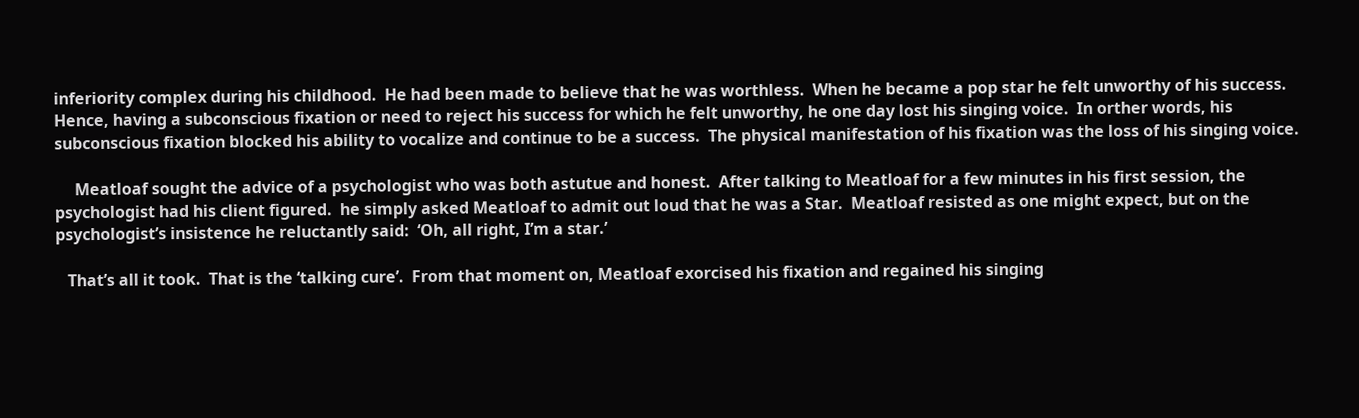inferiority complex during his childhood.  He had been made to believe that he was worthless.  When he became a pop star he felt unworthy of his success.  Hence, having a subconscious fixation or need to reject his success for which he felt unworthy, he one day lost his singing voice.  In orther words, his subconscious fixation blocked his ability to vocalize and continue to be a success.  The physical manifestation of his fixation was the loss of his singing voice.

     Meatloaf sought the advice of a psychologist who was both astutue and honest.  After talking to Meatloaf for a few minutes in his first session, the psychologist had his client figured.  he simply asked Meatloaf to admit out loud that he was a Star.  Meatloaf resisted as one might expect, but on the psychologist’s insistence he reluctantly said:  ‘Oh, all right, I’m a star.’

   That’s all it took.  That is the ‘talking cure’.  From that moment on, Meatloaf exorcised his fixation and regained his singing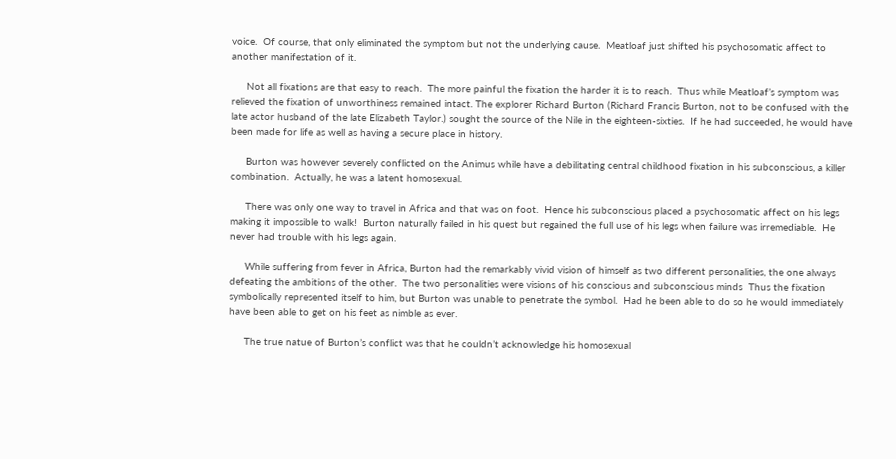voice.  Of course, that only eliminated the symptom but not the underlying cause.  Meatloaf just shifted his psychosomatic affect to another manifestation of it.

     Not all fixations are that easy to reach.  The more painful the fixation the harder it is to reach.  Thus while Meatloaf’s symptom was relieved the fixation of unworthiness remained intact. The explorer Richard Burton (Richard Francis Burton, not to be confused with the late actor husband of the late Elizabeth Taylor.) sought the source of the Nile in the eighteen-sixties.  If he had succeeded, he would have been made for life as well as having a secure place in history.

     Burton was however severely conflicted on the Animus while have a debilitating central childhood fixation in his subconscious, a killer combination.  Actually, he was a latent homosexual.

     There was only one way to travel in Africa and that was on foot.  Hence his subconscious placed a psychosomatic affect on his legs making it impossible to walk!  Burton naturally failed in his quest but regained the full use of his legs when failure was irremediable.  He never had trouble with his legs again.

     While suffering from fever in Africa, Burton had the remarkably vivid vision of himself as two different personalities, the one always defeating the ambitions of the other.  The two personalities were visions of his conscious and subconscious minds  Thus the fixation symbolically represented itself to him, but Burton was unable to penetrate the symbol.  Had he been able to do so he would immediately have been able to get on his feet as nimble as ever.

     The true natue of Burton’s conflict was that he couldn’t acknowledge his homosexual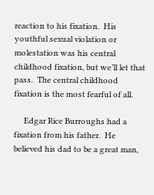reaction to his fixation.  His youthful sexual violation or molestation was his central childhood fixation, but we’ll let that pass.  The central childhood fixation is the most fearful of all.

     Edgar Rice Burroughs had a fixation from his father.  He believed his dad to be a great man,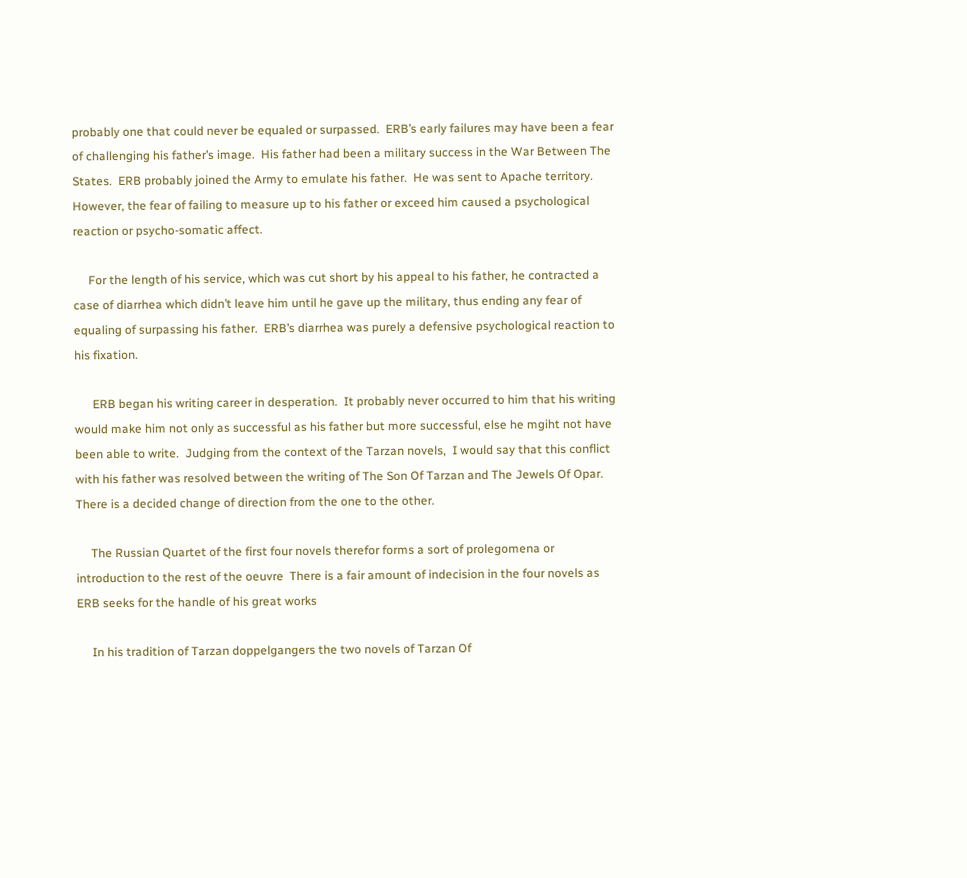probably one that could never be equaled or surpassed.  ERB’s early failures may have been a fear of challenging his father’s image.  His father had been a military success in the War Between The States.  ERB probably joined the Army to emulate his father.  He was sent to Apache territory.  However, the fear of failing to measure up to his father or exceed him caused a psychological reaction or psycho-somatic affect.

     For the length of his service, which was cut short by his appeal to his father, he contracted a case of diarrhea which didn’t leave him until he gave up the military, thus ending any fear of equaling of surpassing his father.  ERB’s diarrhea was purely a defensive psychological reaction to his fixation.

      ERB began his writing career in desperation.  It probably never occurred to him that his writing would make him not only as successful as his father but more successful, else he mgiht not have been able to write.  Judging from the context of the Tarzan novels,  I would say that this conflict with his father was resolved between the writing of The Son Of Tarzan and The Jewels Of Opar.  There is a decided change of direction from the one to the other.

     The Russian Quartet of the first four novels therefor forms a sort of prolegomena or introduction to the rest of the oeuvre  There is a fair amount of indecision in the four novels as ERB seeks for the handle of his great works

     In his tradition of Tarzan doppelgangers the two novels of Tarzan Of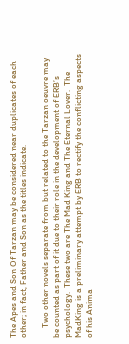The Apes and Son Of Tarzan may be considered near duplicates of each other; in fact, Father and Son as the titles indicate.

     Two other novels separate from but related to the Tarzan oeuvre may be counted as part of it due to their role in the development of ERB’s psychology.  These two are The Mad King and The Eternal Lover.  The MadKing is a preliminary attempt by ERB to rectify the conflicting aspects of his Anima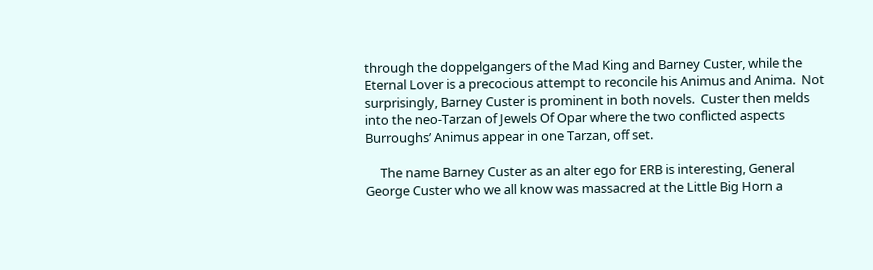through the doppelgangers of the Mad King and Barney Custer, while the Eternal Lover is a precocious attempt to reconcile his Animus and Anima.  Not surprisingly, Barney Custer is prominent in both novels.  Custer then melds into the neo-Tarzan of Jewels Of Opar where the two conflicted aspects Burroughs’ Animus appear in one Tarzan, off set.

     The name Barney Custer as an alter ego for ERB is interesting, General George Custer who we all know was massacred at the Little Big Horn a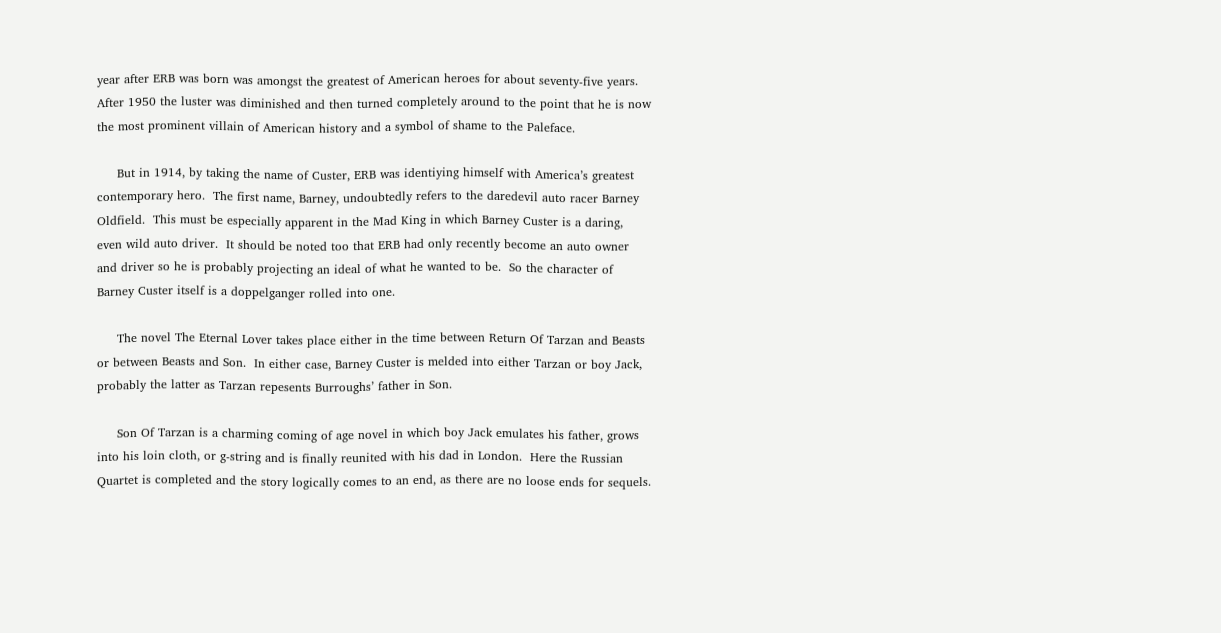year after ERB was born was amongst the greatest of American heroes for about seventy-five years.  After 1950 the luster was diminished and then turned completely around to the point that he is now the most prominent villain of American history and a symbol of shame to the Paleface.

     But in 1914, by taking the name of Custer, ERB was identiying himself with America’s greatest contemporary hero.  The first name, Barney, undoubtedly refers to the daredevil auto racer Barney Oldfield.  This must be especially apparent in the Mad King in which Barney Custer is a daring, even wild auto driver.  It should be noted too that ERB had only recently become an auto owner and driver so he is probably projecting an ideal of what he wanted to be.  So the character of Barney Custer itself is a doppelganger rolled into one.

     The novel The Eternal Lover takes place either in the time between Return Of Tarzan and Beasts or between Beasts and Son.  In either case, Barney Custer is melded into either Tarzan or boy Jack, probably the latter as Tarzan repesents Burroughs’ father in Son.

     Son Of Tarzan is a charming coming of age novel in which boy Jack emulates his father, grows into his loin cloth, or g-string and is finally reunited with his dad in London.  Here the Russian Quartet is completed and the story logically comes to an end, as there are no loose ends for sequels.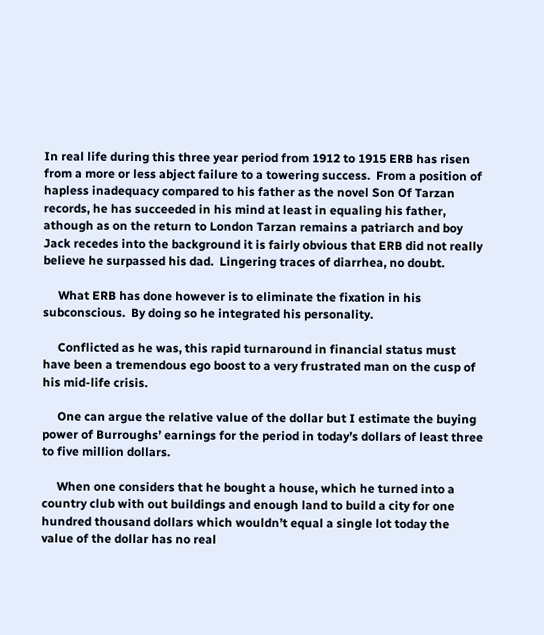In real life during this three year period from 1912 to 1915 ERB has risen from a more or less abject failure to a towering success.  From a position of hapless inadequacy compared to his father as the novel Son Of Tarzan records, he has succeeded in his mind at least in equaling his father, athough as on the return to London Tarzan remains a patriarch and boy Jack recedes into the background it is fairly obvious that ERB did not really believe he surpassed his dad.  Lingering traces of diarrhea, no doubt.

     What ERB has done however is to eliminate the fixation in his subconscious.  By doing so he integrated his personality.

     Conflicted as he was, this rapid turnaround in financial status must have been a tremendous ego boost to a very frustrated man on the cusp of his mid-life crisis.

     One can argue the relative value of the dollar but I estimate the buying power of Burroughs’ earnings for the period in today’s dollars of least three to five million dollars.

     When one considers that he bought a house, which he turned into a country club with out buildings and enough land to build a city for one hundred thousand dollars which wouldn’t equal a single lot today the value of the dollar has no real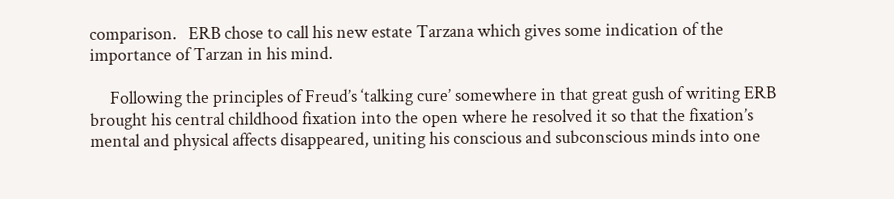comparison.   ERB chose to call his new estate Tarzana which gives some indication of the importance of Tarzan in his mind.

     Following the principles of Freud’s ‘talking cure’ somewhere in that great gush of writing ERB brought his central childhood fixation into the open where he resolved it so that the fixation’s mental and physical affects disappeared, uniting his conscious and subconscious minds into one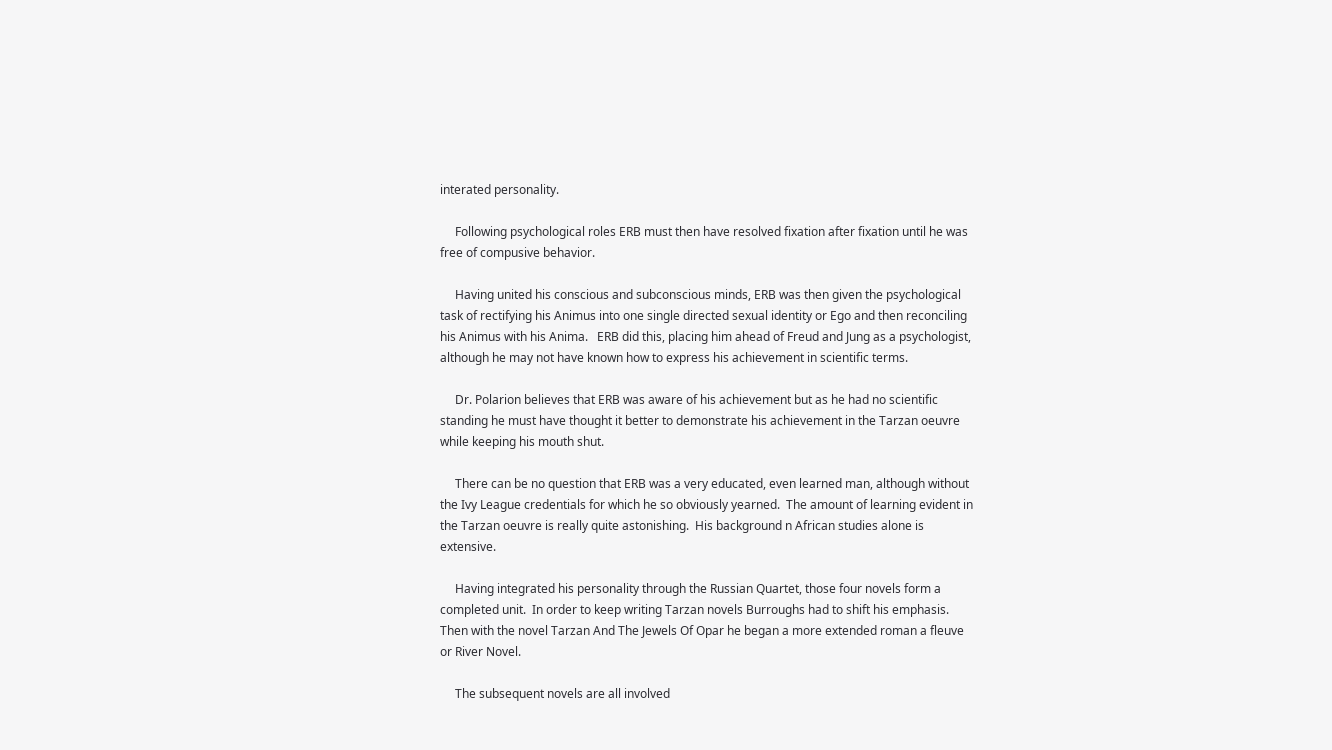interated personality.

     Following psychological roles ERB must then have resolved fixation after fixation until he was free of compusive behavior.

     Having united his conscious and subconscious minds, ERB was then given the psychological task of rectifying his Animus into one single directed sexual identity or Ego and then reconciling his Animus with his Anima.   ERB did this, placing him ahead of Freud and Jung as a psychologist, although he may not have known how to express his achievement in scientific terms.

     Dr. Polarion believes that ERB was aware of his achievement but as he had no scientific standing he must have thought it better to demonstrate his achievement in the Tarzan oeuvre while keeping his mouth shut.

     There can be no question that ERB was a very educated, even learned man, although without the Ivy League credentials for which he so obviously yearned.  The amount of learning evident in the Tarzan oeuvre is really quite astonishing.  His background n African studies alone is extensive.

     Having integrated his personality through the Russian Quartet, those four novels form a completed unit.  In order to keep writing Tarzan novels Burroughs had to shift his emphasis.  Then with the novel Tarzan And The Jewels Of Opar he began a more extended roman a fleuve or River Novel.

     The subsequent novels are all involved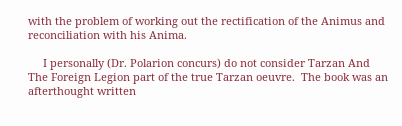with the problem of working out the rectification of the Animus and reconciliation with his Anima.

     I personally (Dr. Polarion concurs) do not consider Tarzan And The Foreign Legion part of the true Tarzan oeuvre.  The book was an afterthought written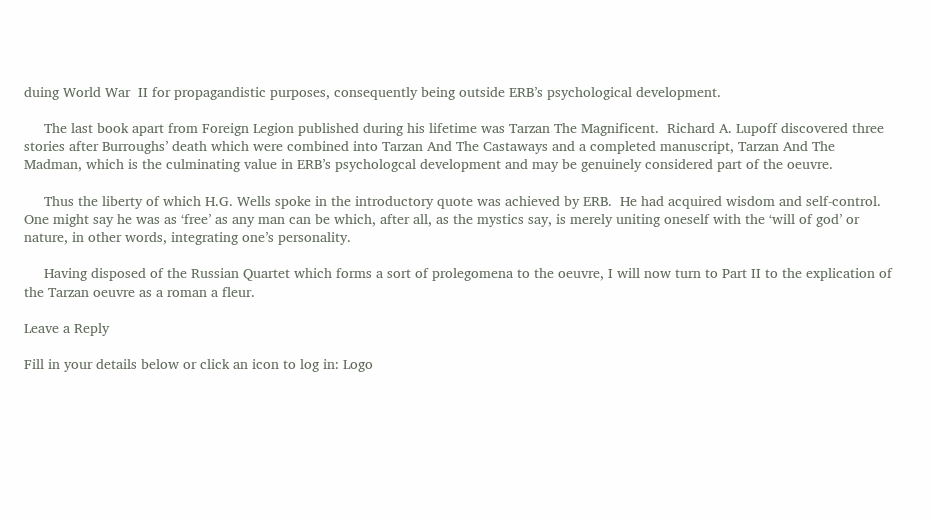duing World War  II for propagandistic purposes, consequently being outside ERB’s psychological development.

     The last book apart from Foreign Legion published during his lifetime was Tarzan The Magnificent.  Richard A. Lupoff discovered three stories after Burroughs’ death which were combined into Tarzan And The Castaways and a completed manuscript, Tarzan And The Madman, which is the culminating value in ERB’s psychologcal development and may be genuinely considered part of the oeuvre.

     Thus the liberty of which H.G. Wells spoke in the introductory quote was achieved by ERB.  He had acquired wisdom and self-control.   One might say he was as ‘free’ as any man can be which, after all, as the mystics say, is merely uniting oneself with the ‘will of god’ or nature, in other words, integrating one’s personality.

     Having disposed of the Russian Quartet which forms a sort of prolegomena to the oeuvre, I will now turn to Part II to the explication of the Tarzan oeuvre as a roman a fleur.

Leave a Reply

Fill in your details below or click an icon to log in: Logo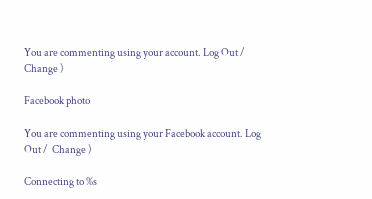You are commenting using your account. Log Out /  Change )

Facebook photo

You are commenting using your Facebook account. Log Out /  Change )

Connecting to %s